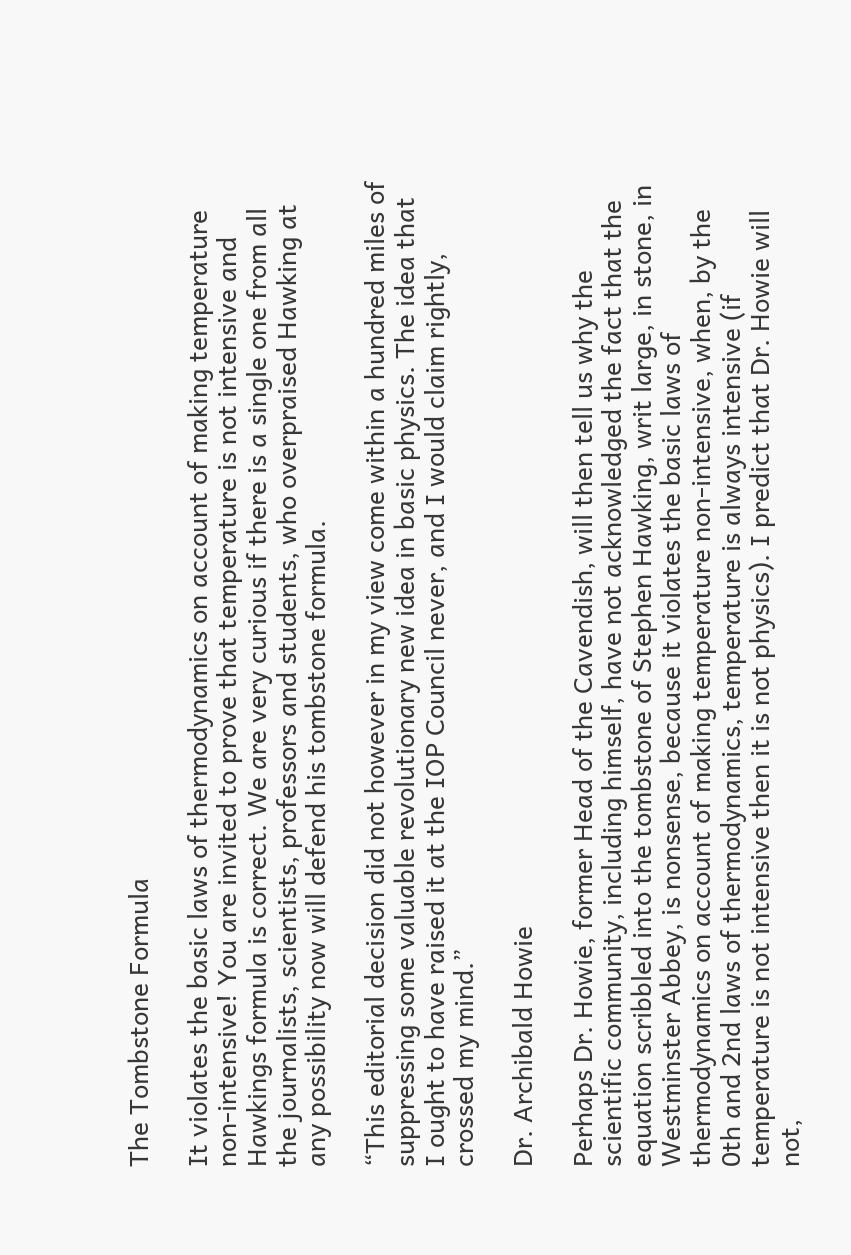The Tombstone Formula

It violates the basic laws of thermodynamics on account of making temperature non-intensive! You are invited to prove that temperature is not intensive and Hawkings formula is correct. We are very curious if there is a single one from all the journalists, scientists, professors and students, who overpraised Hawking at any possibility now will defend his tombstone formula.

“This editorial decision did not however in my view come within a hundred miles of suppressing some valuable revolutionary new idea in basic physics. The idea that I ought to have raised it at the IOP Council never, and I would claim rightly, crossed my mind.”

Dr. Archibald Howie

Perhaps Dr. Howie, former Head of the Cavendish, will then tell us why the scientific community, including himself, have not acknowledged the fact that the equation scribbled into the tombstone of Stephen Hawking, writ large, in stone, in Westminster Abbey, is nonsense, because it violates the basic laws of thermodynamics on account of making temperature non-intensive, when, by the 0th and 2nd laws of thermodynamics, temperature is always intensive (if temperature is not intensive then it is not physics). I predict that Dr. Howie will not,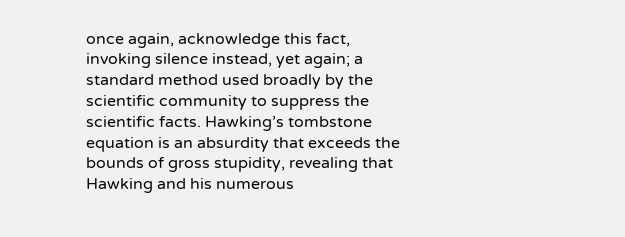once again, acknowledge this fact, invoking silence instead, yet again; a standard method used broadly by the scientific community to suppress the scientific facts. Hawking’s tombstone equation is an absurdity that exceeds the bounds of gross stupidity, revealing that Hawking and his numerous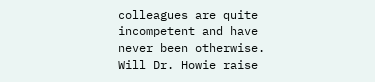colleagues are quite incompetent and have never been otherwise. Will Dr. Howie raise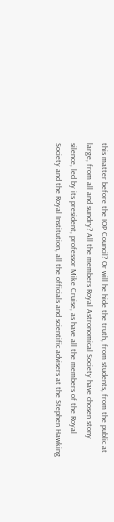this matter before the IOP Council? Or will he hide the truth, from students, from the public at large, from all and sundry? All the members Royal Astronomical Society have chosen stony silence, led by its president, professor Mike Cruise, as have all the members of the Royal Society and the Royal Institution, all the officials and scientific advisers at the Stephen Hawking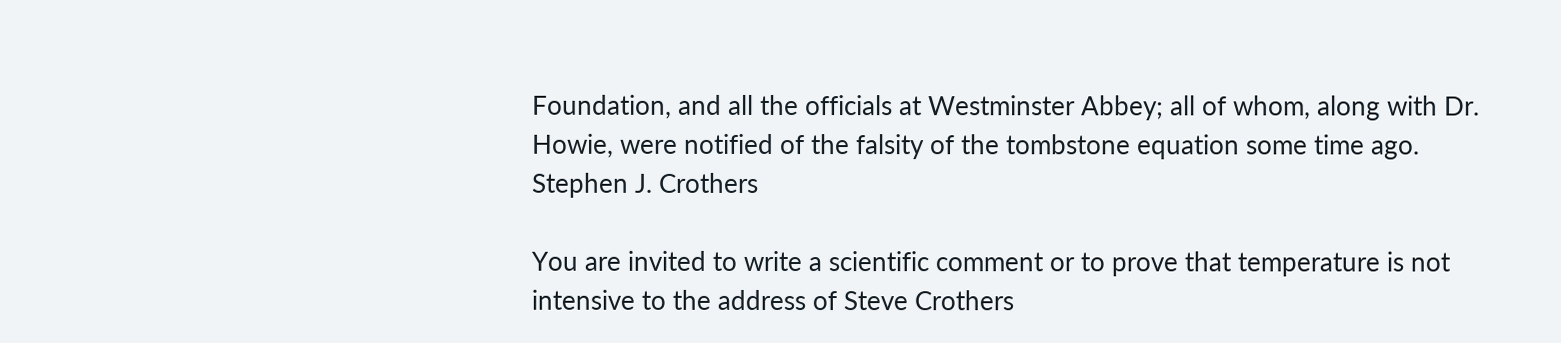Foundation, and all the officials at Westminster Abbey; all of whom, along with Dr. Howie, were notified of the falsity of the tombstone equation some time ago.
Stephen J. Crothers

You are invited to write a scientific comment or to prove that temperature is not intensive to the address of Steve Crothers